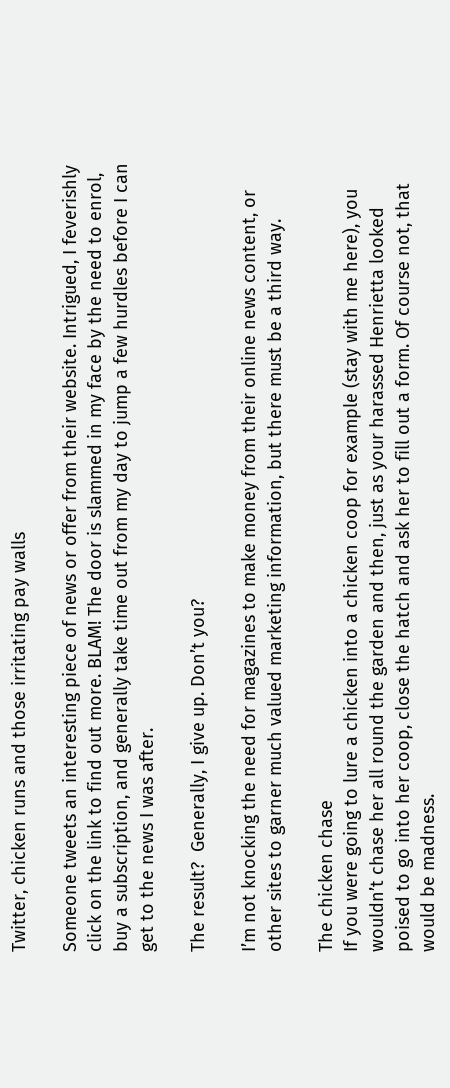Twitter, chicken runs and those irritating pay walls

Someone tweets an interesting piece of news or offer from their website. Intrigued, I feverishly click on the link to find out more. BLAM! The door is slammed in my face by the need to enrol, buy a subscription, and generally take time out from my day to jump a few hurdles before I can get to the news I was after.

The result?  Generally, I give up. Don’t you?

I’m not knocking the need for magazines to make money from their online news content, or other sites to garner much valued marketing information, but there must be a third way.

The chicken chase
If you were going to lure a chicken into a chicken coop for example (stay with me here), you wouldn’t chase her all round the garden and then, just as your harassed Henrietta looked poised to go into her coop, close the hatch and ask her to fill out a form. Of course not, that would be madness.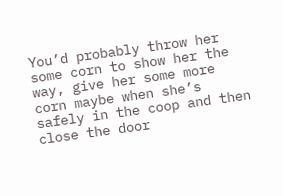You’d probably throw her some corn to show her the way, give her some more corn maybe when she’s safely in the coop and then close the door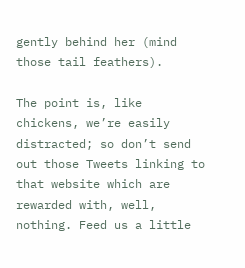gently behind her (mind those tail feathers).

The point is, like chickens, we’re easily distracted; so don’t send out those Tweets linking to that website which are rewarded with, well, nothing. Feed us a little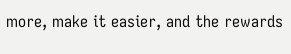more, make it easier, and the rewards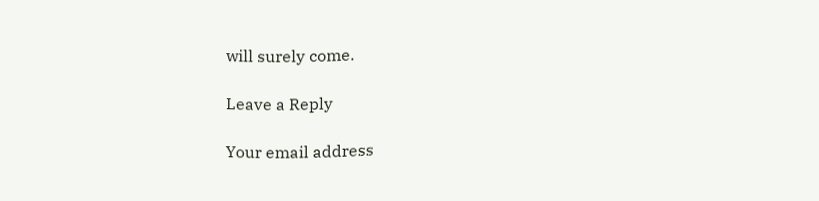will surely come.

Leave a Reply

Your email address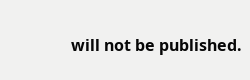will not be published.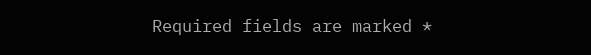Required fields are marked *